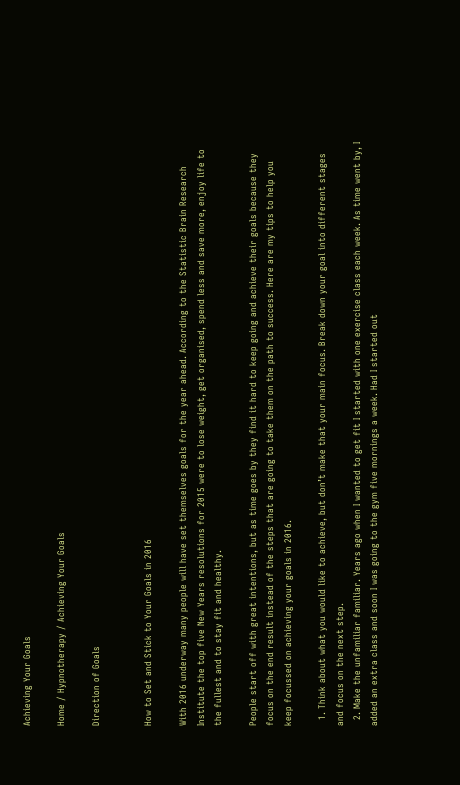Achieving Your Goals

Home / Hypnotherapy / Achieving Your Goals

Direction of Goals


How to Set and Stick to Your Goals in 2016

With 2016 underway many people will have set themselves goals for the year ahead. According to the Statistic Brain Research Institute the top five New Years resolutions for 2015 were to lose weight, get organised, spend less and save more, enjoy life to the fullest and to stay fit and healthy.

People start off with great intentions, but as time goes by they find it hard to keep going and achieve their goals because they focus on the end result instead of the steps that are going to take them on the path to success. Here are my tips to help you keep focussed on achieving your goals in 2016.

  1. Think about what you would like to achieve, but don’t make that your main focus. Break down your goal into different stages and focus on the next step.
  2. Make the unfamiliar familiar. Years ago when I wanted to get fit I started with one exercise class each week. As time went by, I added an extra class and soon I was going to the gym five mornings a week. Had I started out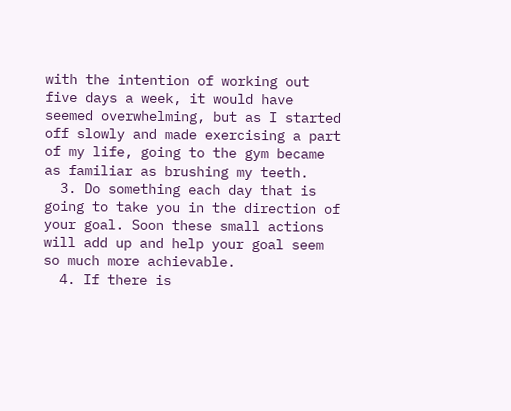with the intention of working out five days a week, it would have seemed overwhelming, but as I started off slowly and made exercising a part of my life, going to the gym became as familiar as brushing my teeth.
  3. Do something each day that is going to take you in the direction of your goal. Soon these small actions will add up and help your goal seem so much more achievable.
  4. If there is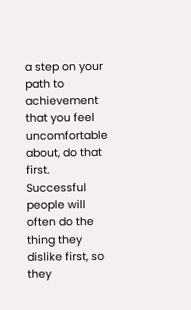a step on your path to achievement that you feel uncomfortable about, do that first. Successful people will often do the thing they dislike first, so they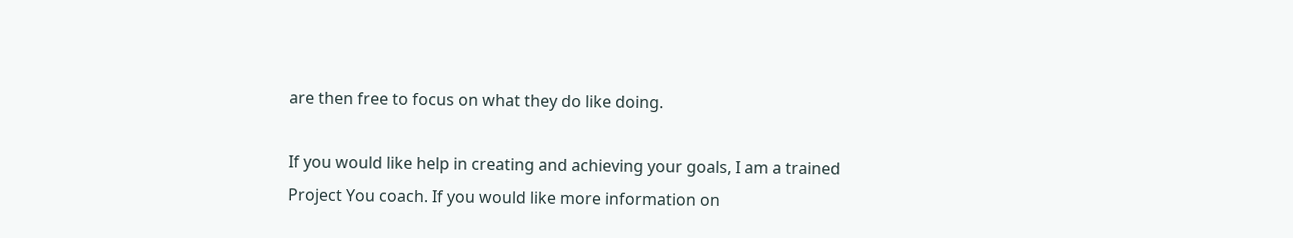are then free to focus on what they do like doing.

If you would like help in creating and achieving your goals, I am a trained Project You coach. If you would like more information on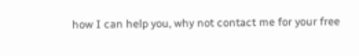how I can help you, why not contact me for your free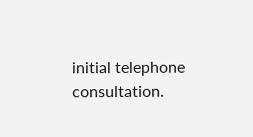initial telephone consultation.